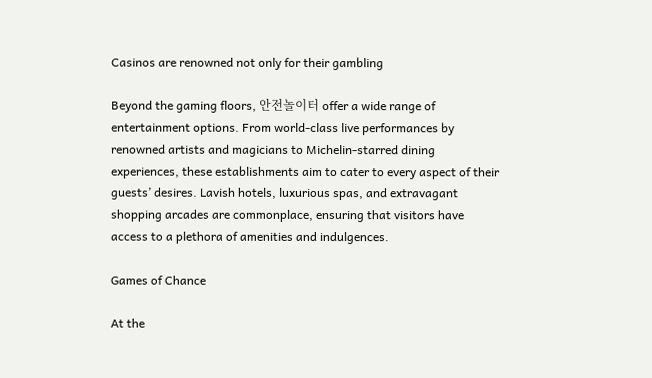Casinos are renowned not only for their gambling

Beyond the gaming floors, 안전놀이터 offer a wide range of entertainment options. From world-class live performances by renowned artists and magicians to Michelin-starred dining experiences, these establishments aim to cater to every aspect of their guests’ desires. Lavish hotels, luxurious spas, and extravagant shopping arcades are commonplace, ensuring that visitors have access to a plethora of amenities and indulgences.

Games of Chance

At the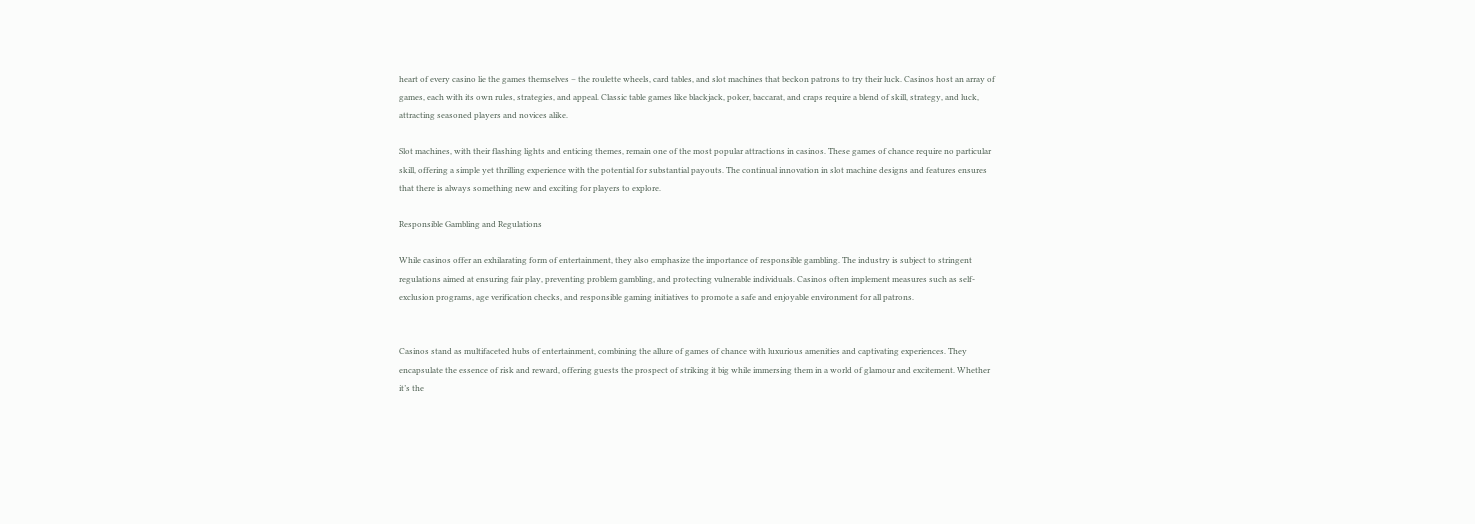heart of every casino lie the games themselves – the roulette wheels, card tables, and slot machines that beckon patrons to try their luck. Casinos host an array of games, each with its own rules, strategies, and appeal. Classic table games like blackjack, poker, baccarat, and craps require a blend of skill, strategy, and luck, attracting seasoned players and novices alike.

Slot machines, with their flashing lights and enticing themes, remain one of the most popular attractions in casinos. These games of chance require no particular skill, offering a simple yet thrilling experience with the potential for substantial payouts. The continual innovation in slot machine designs and features ensures that there is always something new and exciting for players to explore.

Responsible Gambling and Regulations

While casinos offer an exhilarating form of entertainment, they also emphasize the importance of responsible gambling. The industry is subject to stringent regulations aimed at ensuring fair play, preventing problem gambling, and protecting vulnerable individuals. Casinos often implement measures such as self-exclusion programs, age verification checks, and responsible gaming initiatives to promote a safe and enjoyable environment for all patrons.


Casinos stand as multifaceted hubs of entertainment, combining the allure of games of chance with luxurious amenities and captivating experiences. They encapsulate the essence of risk and reward, offering guests the prospect of striking it big while immersing them in a world of glamour and excitement. Whether it’s the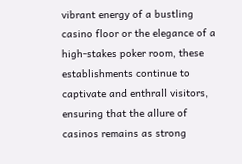vibrant energy of a bustling casino floor or the elegance of a high-stakes poker room, these establishments continue to captivate and enthrall visitors, ensuring that the allure of casinos remains as strong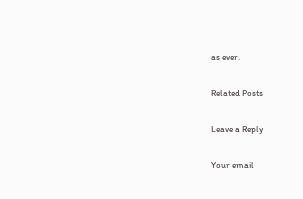as ever.

Related Posts

Leave a Reply

Your email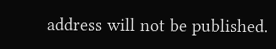address will not be published.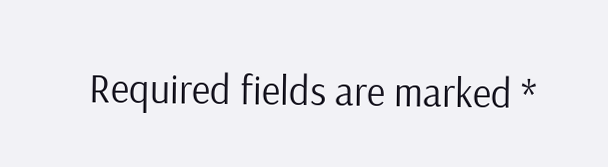Required fields are marked *